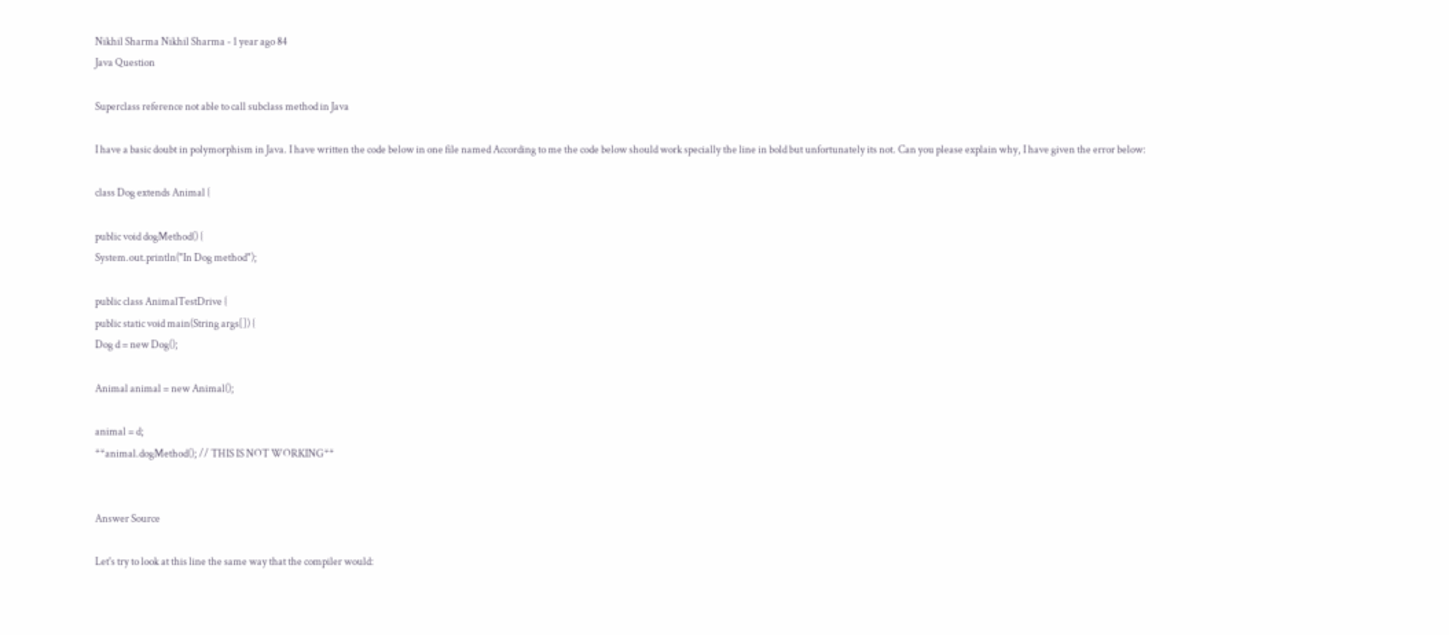Nikhil Sharma Nikhil Sharma - 1 year ago 84
Java Question

Superclass reference not able to call subclass method in Java

I have a basic doubt in polymorphism in Java. I have written the code below in one file named According to me the code below should work specially the line in bold but unfortunately its not. Can you please explain why, I have given the error below:

class Dog extends Animal {

public void dogMethod() {
System.out.println("In Dog method");

public class AnimalTestDrive {
public static void main(String args[]) {
Dog d = new Dog();

Animal animal = new Animal();

animal = d;
**animal.dogMethod(); // THIS IS NOT WORKING**


Answer Source

Let's try to look at this line the same way that the compiler would: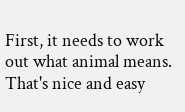First, it needs to work out what animal means. That's nice and easy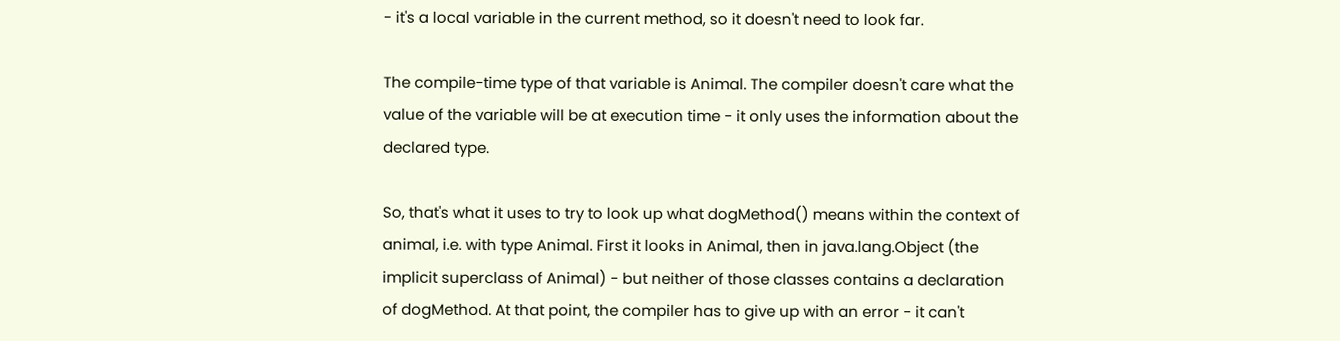- it's a local variable in the current method, so it doesn't need to look far.

The compile-time type of that variable is Animal. The compiler doesn't care what the value of the variable will be at execution time - it only uses the information about the declared type.

So, that's what it uses to try to look up what dogMethod() means within the context of animal, i.e. with type Animal. First it looks in Animal, then in java.lang.Object (the implicit superclass of Animal) - but neither of those classes contains a declaration of dogMethod. At that point, the compiler has to give up with an error - it can't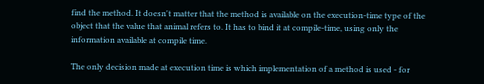find the method. It doesn't matter that the method is available on the execution-time type of the object that the value that animal refers to. It has to bind it at compile-time, using only the information available at compile time.

The only decision made at execution time is which implementation of a method is used - for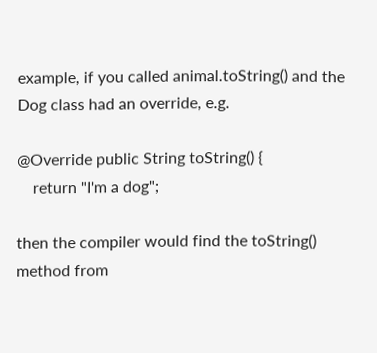example, if you called animal.toString() and the Dog class had an override, e.g.

@Override public String toString() {
    return "I'm a dog";

then the compiler would find the toString() method from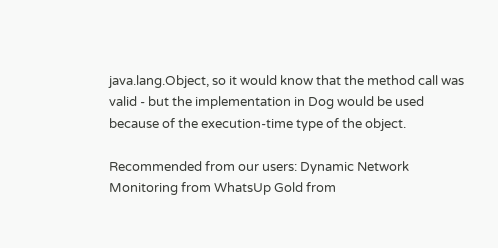java.lang.Object, so it would know that the method call was valid - but the implementation in Dog would be used because of the execution-time type of the object.

Recommended from our users: Dynamic Network Monitoring from WhatsUp Gold from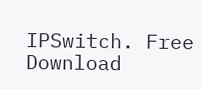IPSwitch. Free Download